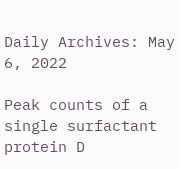Daily Archives: May 6, 2022

Peak counts of a single surfactant protein D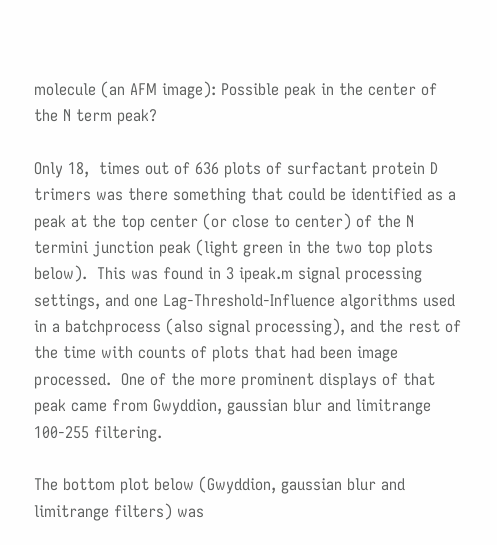molecule (an AFM image): Possible peak in the center of the N term peak?

Only 18,  times out of 636 plots of surfactant protein D trimers was there something that could be identified as a peak at the top center (or close to center) of the N termini junction peak (light green in the two top plots below).  This was found in 3 ipeak.m signal processing settings, and one Lag-Threshold-Influence algorithms used in a batchprocess (also signal processing), and the rest of the time with counts of plots that had been image processed.  One of the more prominent displays of that peak came from Gwyddion, gaussian blur and limitrange 100-255 filtering.

The bottom plot below (Gwyddion, gaussian blur and limitrange filters) was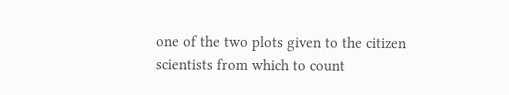one of the two plots given to the citizen scientists from which to count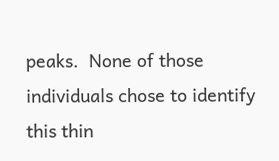peaks.  None of those individuals chose to identify this thin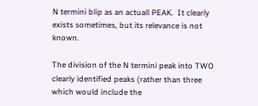N termini blip as an actuall PEAK.  It clearly exists sometimes, but its relevance is not known.

The division of the N termini peak into TWO clearly identified peaks (rather than three which would include the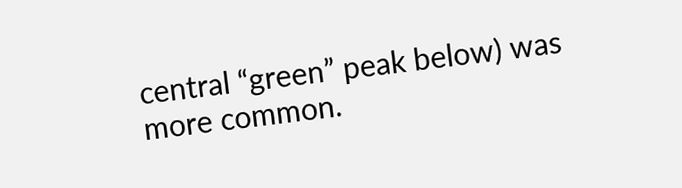central “green” peak below) was more common.